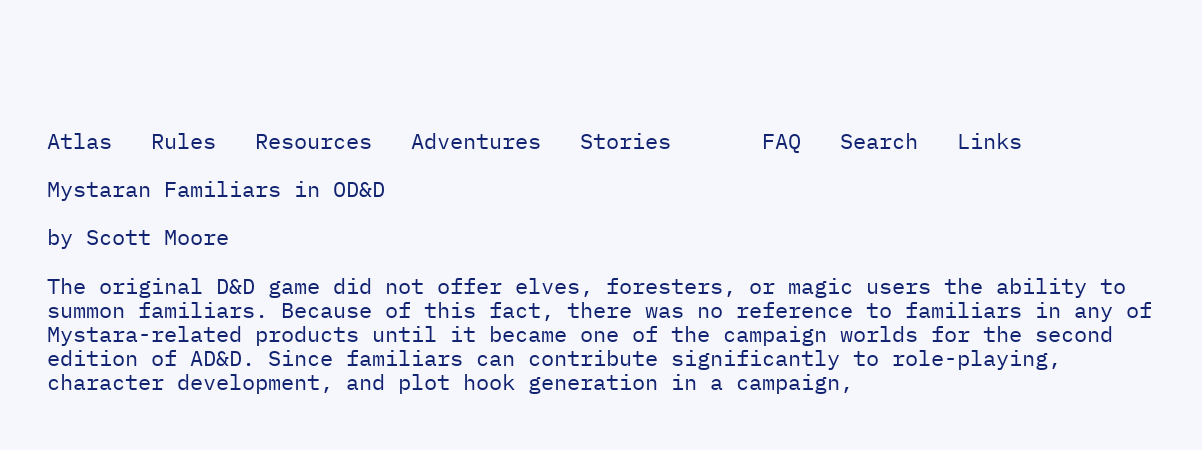Atlas   Rules   Resources   Adventures   Stories       FAQ   Search   Links

Mystaran Familiars in OD&D

by Scott Moore

The original D&D game did not offer elves, foresters, or magic users the ability to summon familiars. Because of this fact, there was no reference to familiars in any of Mystara-related products until it became one of the campaign worlds for the second edition of AD&D. Since familiars can contribute significantly to role-playing, character development, and plot hook generation in a campaign,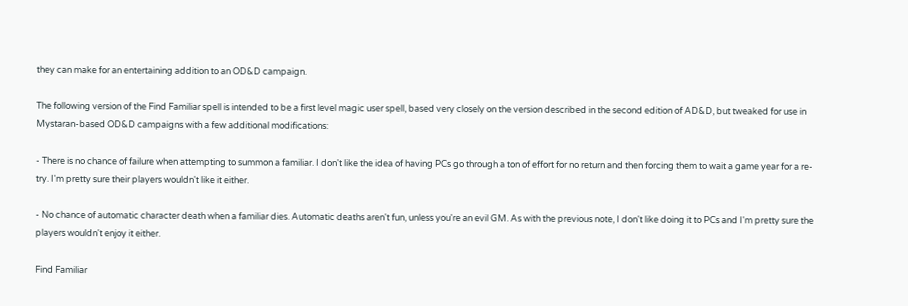they can make for an entertaining addition to an OD&D campaign.

The following version of the Find Familiar spell is intended to be a first level magic user spell, based very closely on the version described in the second edition of AD&D, but tweaked for use in Mystaran-based OD&D campaigns with a few additional modifications:

- There is no chance of failure when attempting to summon a familiar. I don't like the idea of having PCs go through a ton of effort for no return and then forcing them to wait a game year for a re-try. I'm pretty sure their players wouldn't like it either.

- No chance of automatic character death when a familiar dies. Automatic deaths aren't fun, unless you're an evil GM. As with the previous note, I don't like doing it to PCs and I'm pretty sure the players wouldn't enjoy it either.

Find Familiar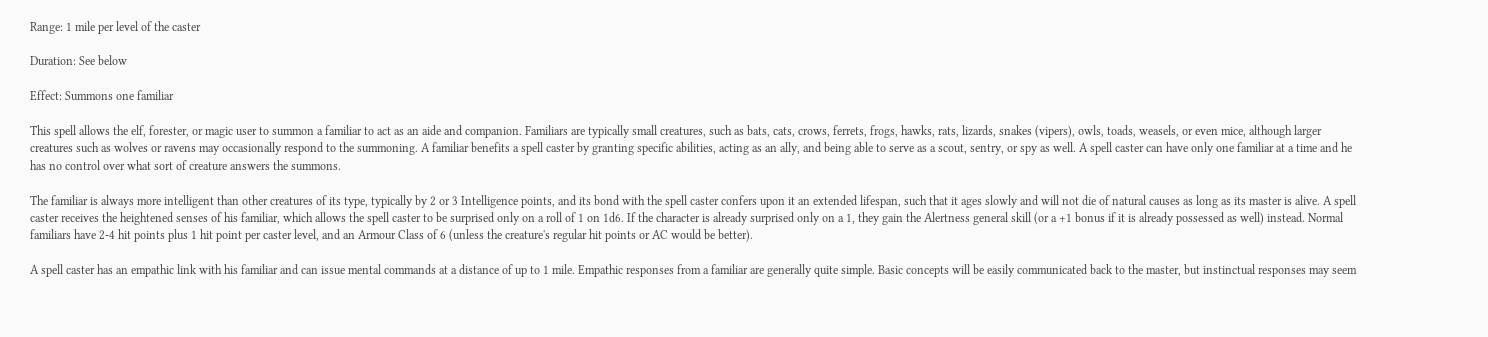Range: 1 mile per level of the caster

Duration: See below

Effect: Summons one familiar

This spell allows the elf, forester, or magic user to summon a familiar to act as an aide and companion. Familiars are typically small creatures, such as bats, cats, crows, ferrets, frogs, hawks, rats, lizards, snakes (vipers), owls, toads, weasels, or even mice, although larger creatures such as wolves or ravens may occasionally respond to the summoning. A familiar benefits a spell caster by granting specific abilities, acting as an ally, and being able to serve as a scout, sentry, or spy as well. A spell caster can have only one familiar at a time and he has no control over what sort of creature answers the summons.

The familiar is always more intelligent than other creatures of its type, typically by 2 or 3 Intelligence points, and its bond with the spell caster confers upon it an extended lifespan, such that it ages slowly and will not die of natural causes as long as its master is alive. A spell caster receives the heightened senses of his familiar, which allows the spell caster to be surprised only on a roll of 1 on 1d6. If the character is already surprised only on a 1, they gain the Alertness general skill (or a +1 bonus if it is already possessed as well) instead. Normal familiars have 2-4 hit points plus 1 hit point per caster level, and an Armour Class of 6 (unless the creature's regular hit points or AC would be better).

A spell caster has an empathic link with his familiar and can issue mental commands at a distance of up to 1 mile. Empathic responses from a familiar are generally quite simple. Basic concepts will be easily communicated back to the master, but instinctual responses may seem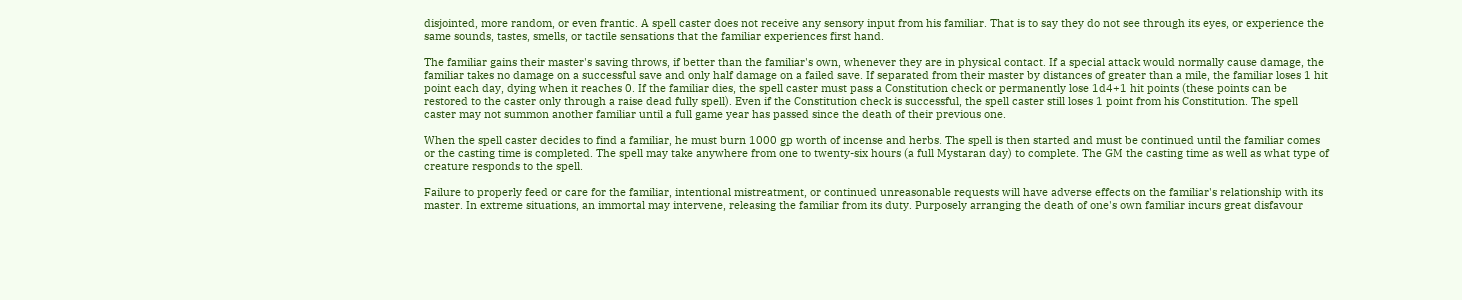disjointed, more random, or even frantic. A spell caster does not receive any sensory input from his familiar. That is to say they do not see through its eyes, or experience the same sounds, tastes, smells, or tactile sensations that the familiar experiences first hand.

The familiar gains their master's saving throws, if better than the familiar's own, whenever they are in physical contact. If a special attack would normally cause damage, the familiar takes no damage on a successful save and only half damage on a failed save. If separated from their master by distances of greater than a mile, the familiar loses 1 hit point each day, dying when it reaches 0. If the familiar dies, the spell caster must pass a Constitution check or permanently lose 1d4+1 hit points (these points can be restored to the caster only through a raise dead fully spell). Even if the Constitution check is successful, the spell caster still loses 1 point from his Constitution. The spell caster may not summon another familiar until a full game year has passed since the death of their previous one.

When the spell caster decides to find a familiar, he must burn 1000 gp worth of incense and herbs. The spell is then started and must be continued until the familiar comes or the casting time is completed. The spell may take anywhere from one to twenty-six hours (a full Mystaran day) to complete. The GM the casting time as well as what type of creature responds to the spell.

Failure to properly feed or care for the familiar, intentional mistreatment, or continued unreasonable requests will have adverse effects on the familiar's relationship with its master. In extreme situations, an immortal may intervene, releasing the familiar from its duty. Purposely arranging the death of one's own familiar incurs great disfavour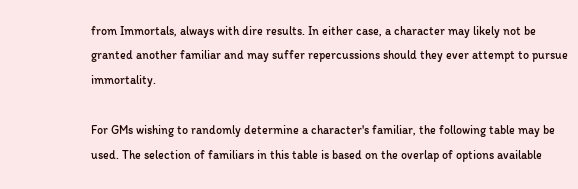from Immortals, always with dire results. In either case, a character may likely not be granted another familiar and may suffer repercussions should they ever attempt to pursue immortality.

For GMs wishing to randomly determine a character's familiar, the following table may be used. The selection of familiars in this table is based on the overlap of options available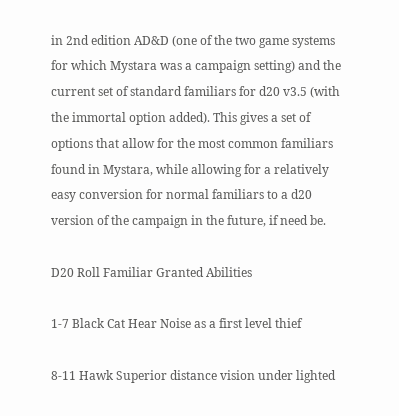in 2nd edition AD&D (one of the two game systems for which Mystara was a campaign setting) and the current set of standard familiars for d20 v3.5 (with the immortal option added). This gives a set of options that allow for the most common familiars found in Mystara, while allowing for a relatively easy conversion for normal familiars to a d20 version of the campaign in the future, if need be.

D20 Roll Familiar Granted Abilities

1-7 Black Cat Hear Noise as a first level thief

8-11 Hawk Superior distance vision under lighted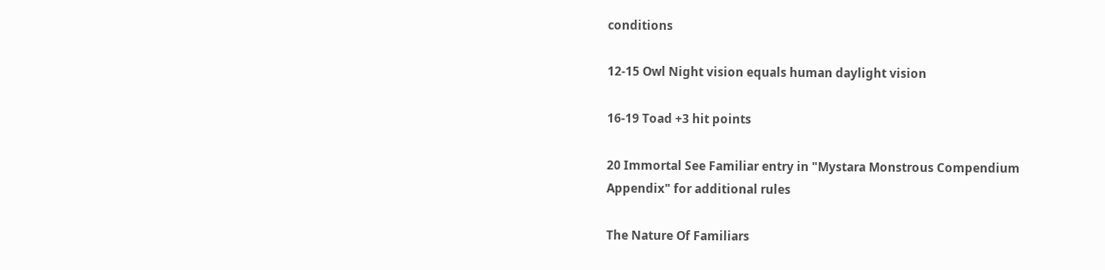conditions

12-15 Owl Night vision equals human daylight vision

16-19 Toad +3 hit points

20 Immortal See Familiar entry in "Mystara Monstrous Compendium Appendix" for additional rules

The Nature Of Familiars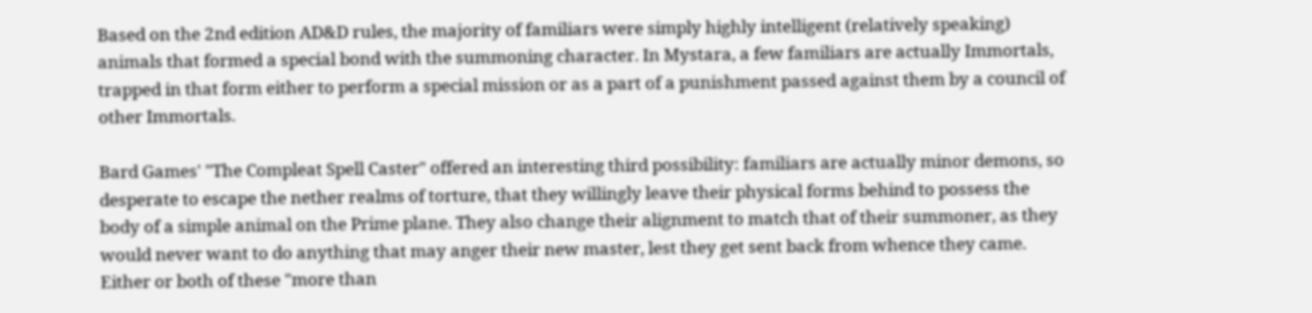Based on the 2nd edition AD&D rules, the majority of familiars were simply highly intelligent (relatively speaking) animals that formed a special bond with the summoning character. In Mystara, a few familiars are actually Immortals, trapped in that form either to perform a special mission or as a part of a punishment passed against them by a council of other Immortals.

Bard Games' "The Compleat Spell Caster" offered an interesting third possibility: familiars are actually minor demons, so desperate to escape the nether realms of torture, that they willingly leave their physical forms behind to possess the body of a simple animal on the Prime plane. They also change their alignment to match that of their summoner, as they would never want to do anything that may anger their new master, lest they get sent back from whence they came. Either or both of these "more than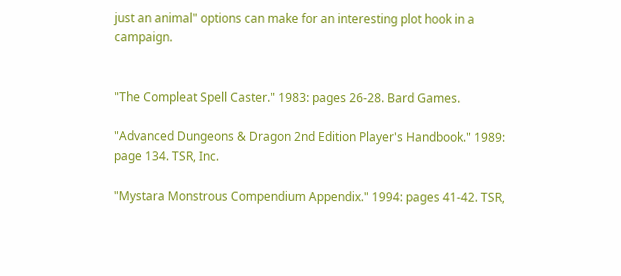just an animal" options can make for an interesting plot hook in a campaign.


"The Compleat Spell Caster." 1983: pages 26-28. Bard Games.

"Advanced Dungeons & Dragon 2nd Edition Player's Handbook." 1989: page 134. TSR, Inc.

"Mystara Monstrous Compendium Appendix." 1994: pages 41-42. TSR,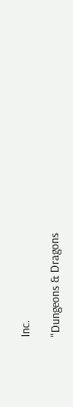Inc.

"Dungeons & Dragons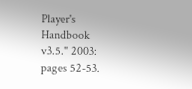Player's Handbook v3.5." 2003: pages 52-53.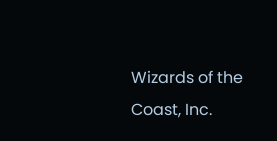Wizards of the Coast, Inc.